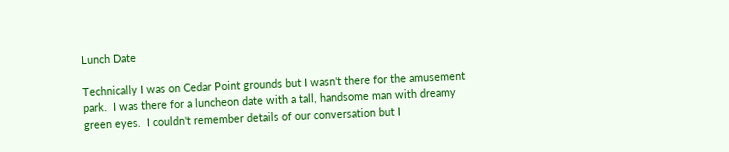Lunch Date

Technically I was on Cedar Point grounds but I wasn't there for the amusement park.  I was there for a luncheon date with a tall, handsome man with dreamy green eyes.  I couldn't remember details of our conversation but I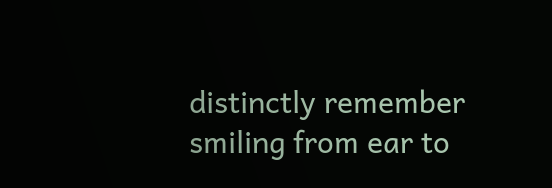distinctly remember smiling from ear to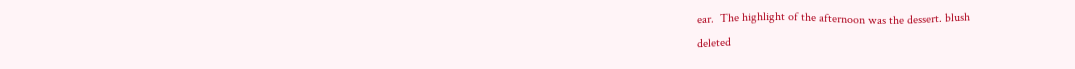ear.  The highlight of the afternoon was the dessert. blush
deleted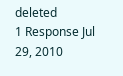deleted
1 Response Jul 29, 2010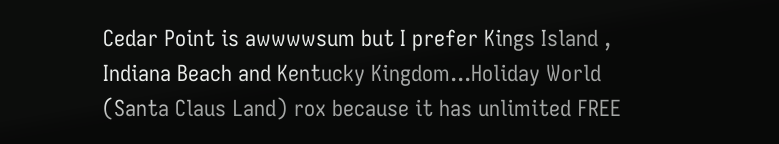Cedar Point is awwwwsum but I prefer Kings Island , Indiana Beach and Kentucky Kingdom...Holiday World (Santa Claus Land) rox because it has unlimited FREE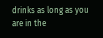drinks as long as you are in the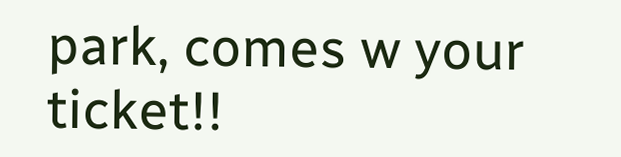park, comes w your ticket!!